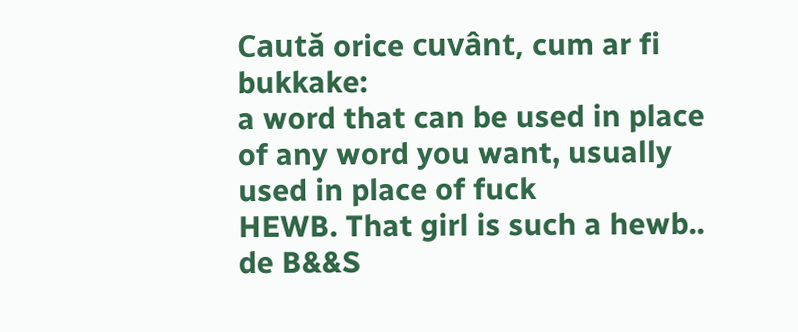Caută orice cuvânt, cum ar fi bukkake:
a word that can be used in place of any word you want, usually used in place of fuck
HEWB. That girl is such a hewb..
de B&&S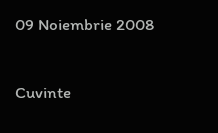09 Noiembrie 2008

Cuvinte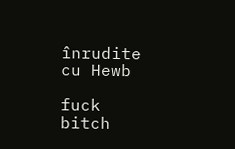înrudite cu Hewb

fuck bitch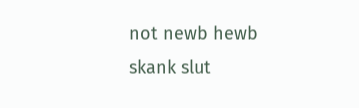not newb hewb skank slut